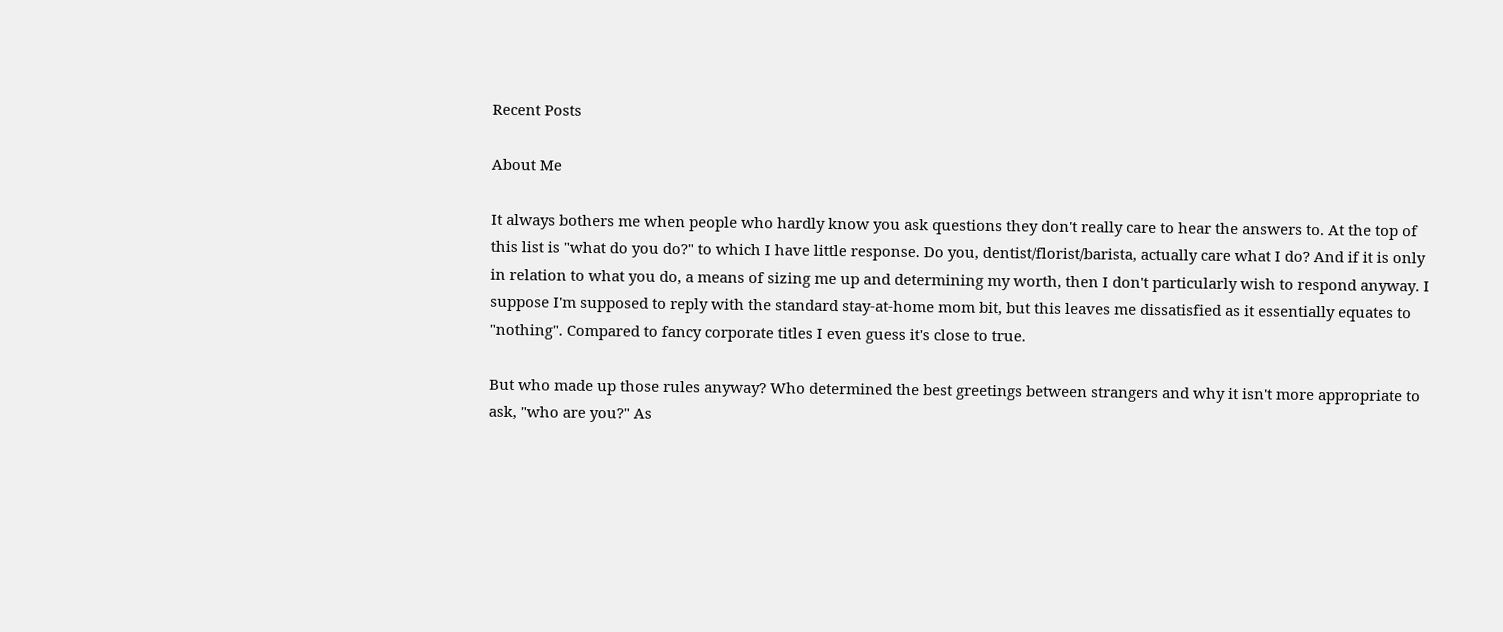Recent Posts

About Me

It always bothers me when people who hardly know you ask questions they don't really care to hear the answers to. At the top of this list is "what do you do?" to which I have little response. Do you, dentist/florist/barista, actually care what I do? And if it is only in relation to what you do, a means of sizing me up and determining my worth, then I don't particularly wish to respond anyway. I suppose I'm supposed to reply with the standard stay-at-home mom bit, but this leaves me dissatisfied as it essentially equates to "nothing". Compared to fancy corporate titles I even guess it's close to true.

But who made up those rules anyway? Who determined the best greetings between strangers and why it isn't more appropriate to ask, "who are you?" As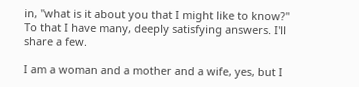in, "what is it about you that I might like to know?" To that I have many, deeply satisfying answers. I'll share a few.

I am a woman and a mother and a wife, yes, but I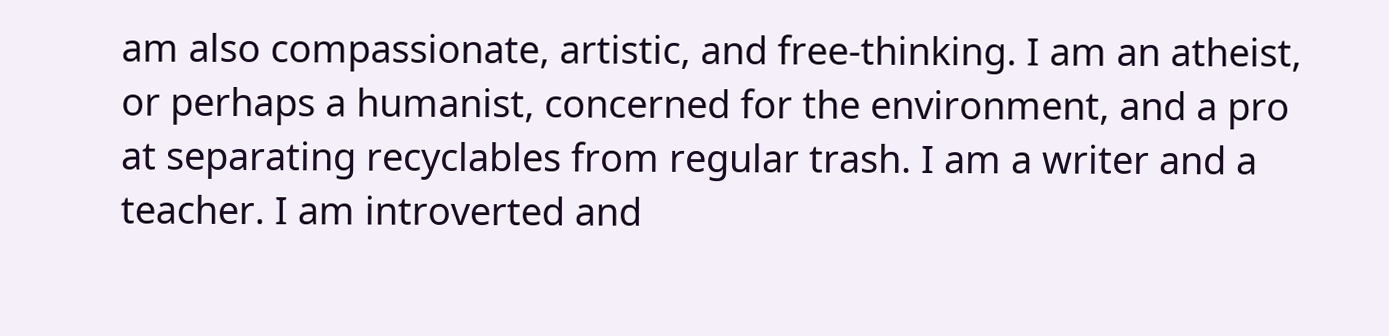am also compassionate, artistic, and free-thinking. I am an atheist, or perhaps a humanist, concerned for the environment, and a pro at separating recyclables from regular trash. I am a writer and a teacher. I am introverted and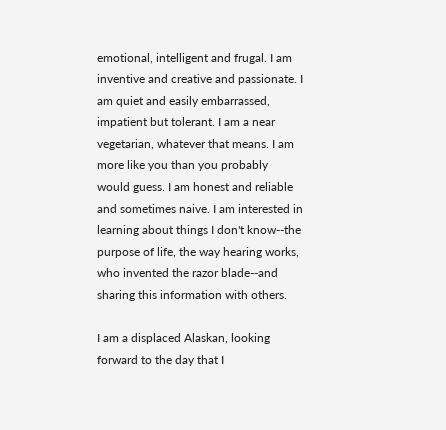emotional, intelligent and frugal. I am inventive and creative and passionate. I am quiet and easily embarrassed, impatient but tolerant. I am a near vegetarian, whatever that means. I am more like you than you probably would guess. I am honest and reliable and sometimes naive. I am interested in learning about things I don't know--the purpose of life, the way hearing works, who invented the razor blade--and sharing this information with others.

I am a displaced Alaskan, looking forward to the day that I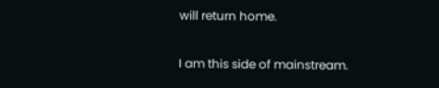will return home.

I am this side of mainstream.